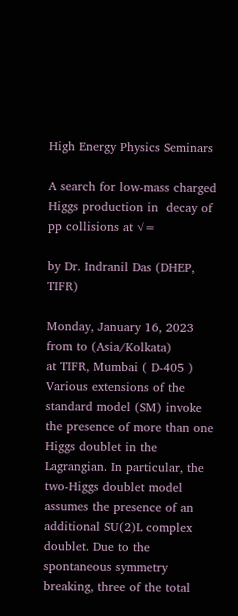High Energy Physics Seminars

A search for low-mass charged Higgs production in  decay of pp collisions at √=

by Dr. Indranil Das (DHEP, TIFR)

Monday, January 16, 2023 from to (Asia/Kolkata)
at TIFR, Mumbai ( D-405 )
Various extensions of the standard model (SM) invoke the presence of more than one Higgs doublet in the Lagrangian. In particular, the two-Higgs doublet model assumes the presence of an additional SU(2)L complex doublet. Due to the spontaneous symmetry breaking, three of the total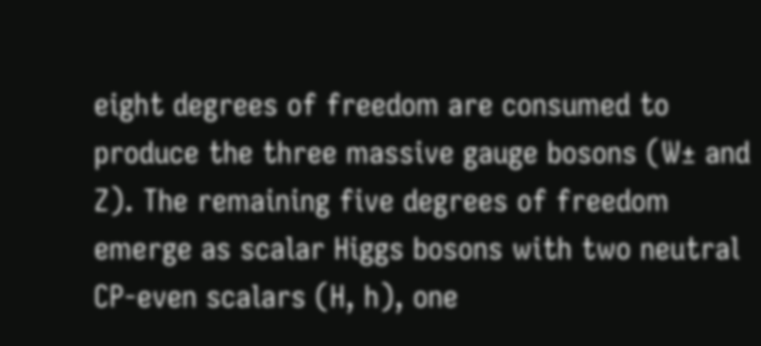eight degrees of freedom are consumed to produce the three massive gauge bosons (W± and Z). The remaining five degrees of freedom emerge as scalar Higgs bosons with two neutral CP-even scalars (H, h), one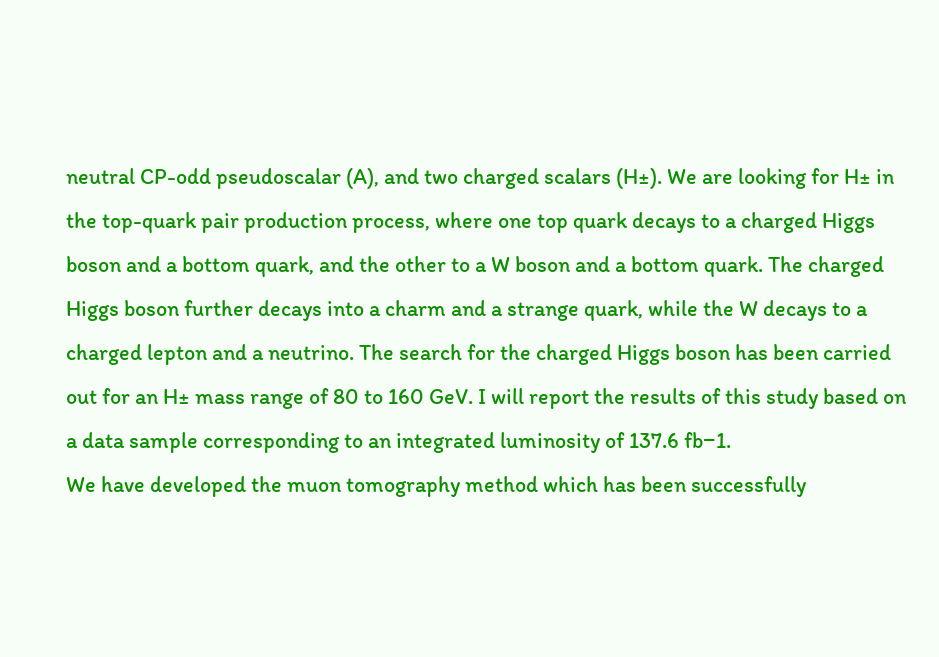neutral CP-odd pseudoscalar (A), and two charged scalars (H±). We are looking for H± in the top-quark pair production process, where one top quark decays to a charged Higgs boson and a bottom quark, and the other to a W boson and a bottom quark. The charged Higgs boson further decays into a charm and a strange quark, while the W decays to a charged lepton and a neutrino. The search for the charged Higgs boson has been carried out for an H± mass range of 80 to 160 GeV. I will report the results of this study based on a data sample corresponding to an integrated luminosity of 137.6 fb−1.
We have developed the muon tomography method which has been successfully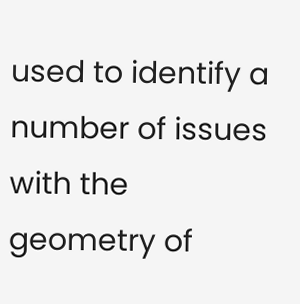used to identify a number of issues with the geometry of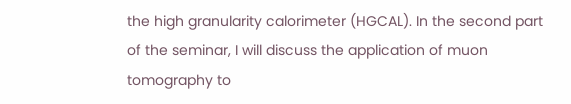the high granularity calorimeter (HGCAL). In the second part of the seminar, I will discuss the application of muon tomography to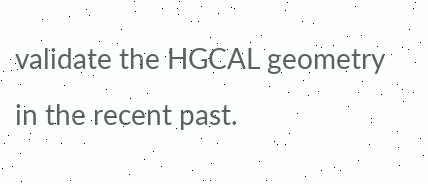validate the HGCAL geometry in the recent past.